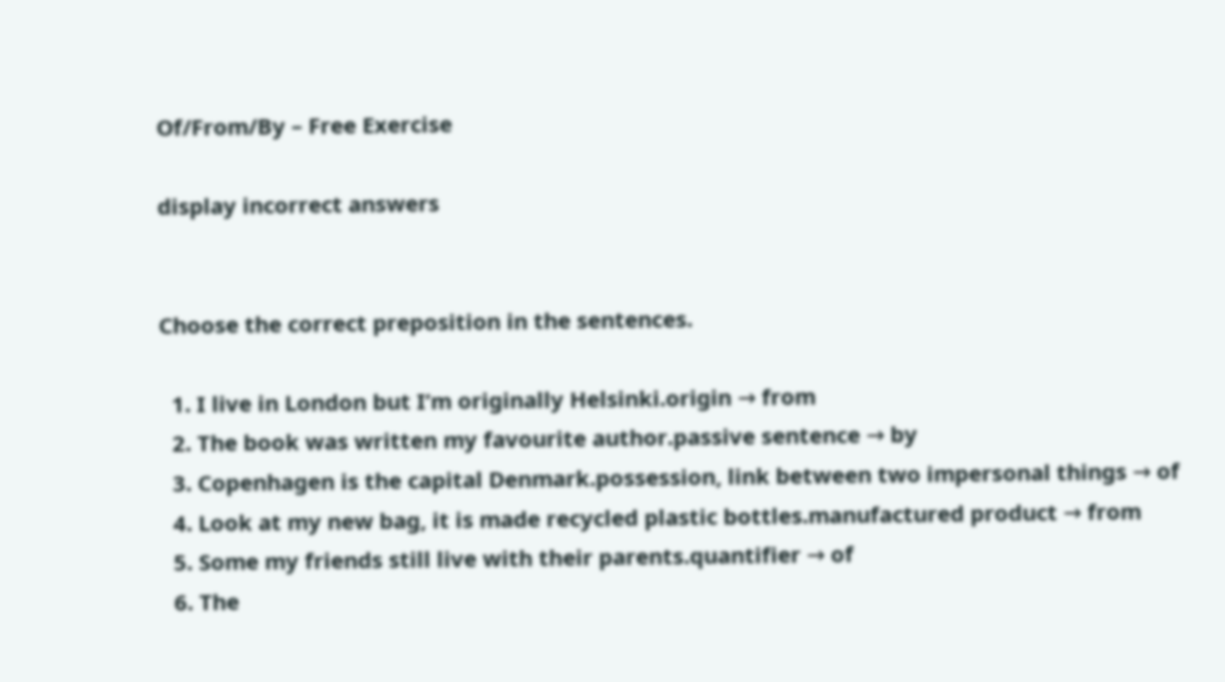Of/From/By – Free Exercise

display incorrect answers


Choose the correct preposition in the sentences.

  1. I live in London but I’m originally Helsinki.origin → from
  2. The book was written my favourite author.passive sentence → by
  3. Copenhagen is the capital Denmark.possession, link between two impersonal things → of
  4. Look at my new bag, it is made recycled plastic bottles.manufactured product → from
  5. Some my friends still live with their parents.quantifier → of
  6. The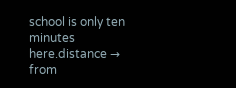school is only ten minutes here.distance → from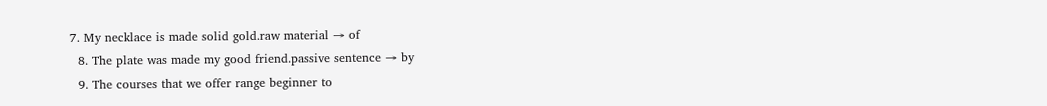7. My necklace is made solid gold.raw material → of
  8. The plate was made my good friend.passive sentence → by
  9. The courses that we offer range beginner to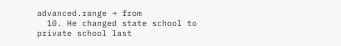advanced.range → from
  10. He changed state school to private school last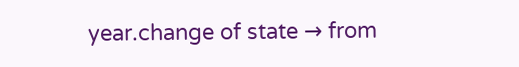year.change of state → from